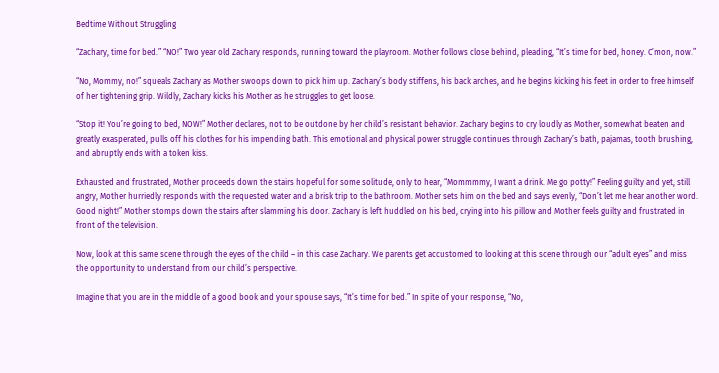Bedtime Without Struggling

“Zachary, time for bed.” “NO!” Two year old Zachary responds, running toward the playroom. Mother follows close behind, pleading, “It’s time for bed, honey. C’mon, now.”

“No, Mommy, no!” squeals Zachary as Mother swoops down to pick him up. Zachary’s body stiffens, his back arches, and he begins kicking his feet in order to free himself of her tightening grip. Wildly, Zachary kicks his Mother as he struggles to get loose.

“Stop it! You’re going to bed, NOW!” Mother declares, not to be outdone by her child’s resistant behavior. Zachary begins to cry loudly as Mother, somewhat beaten and greatly exasperated, pulls off his clothes for his impending bath. This emotional and physical power struggle continues through Zachary’s bath, pajamas, tooth brushing, and abruptly ends with a token kiss.

Exhausted and frustrated, Mother proceeds down the stairs hopeful for some solitude, only to hear, “Mommmmy, I want a drink. Me go potty!” Feeling guilty and yet, still angry, Mother hurriedly responds with the requested water and a brisk trip to the bathroom. Mother sets him on the bed and says evenly, “Don’t let me hear another word. Good night!” Mother stomps down the stairs after slamming his door. Zachary is left huddled on his bed, crying into his pillow and Mother feels guilty and frustrated in front of the television.

Now, look at this same scene through the eyes of the child – in this case Zachary. We parents get accustomed to looking at this scene through our “adult eyes” and miss the opportunity to understand from our child’s perspective.

Imagine that you are in the middle of a good book and your spouse says, “It’s time for bed.” In spite of your response, “No,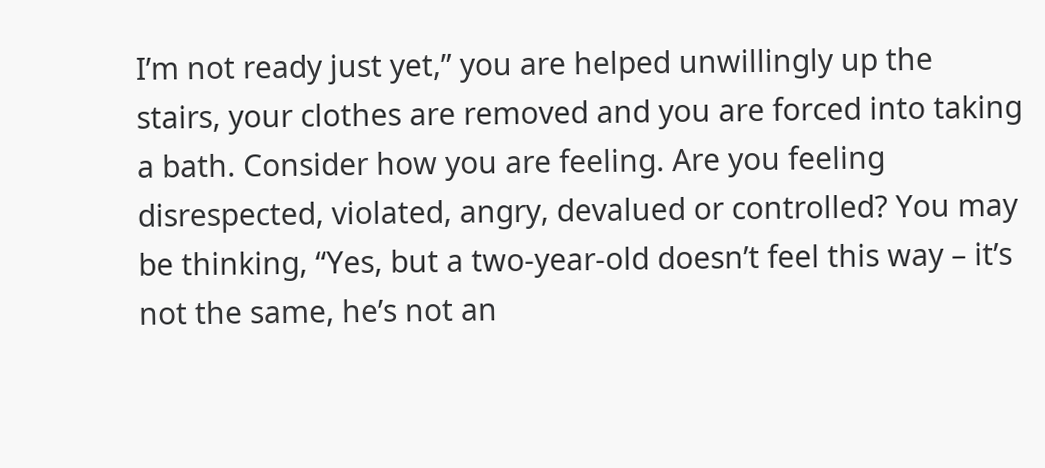I’m not ready just yet,” you are helped unwillingly up the stairs, your clothes are removed and you are forced into taking a bath. Consider how you are feeling. Are you feeling disrespected, violated, angry, devalued or controlled? You may be thinking, “Yes, but a two-year-old doesn’t feel this way – it’s not the same, he’s not an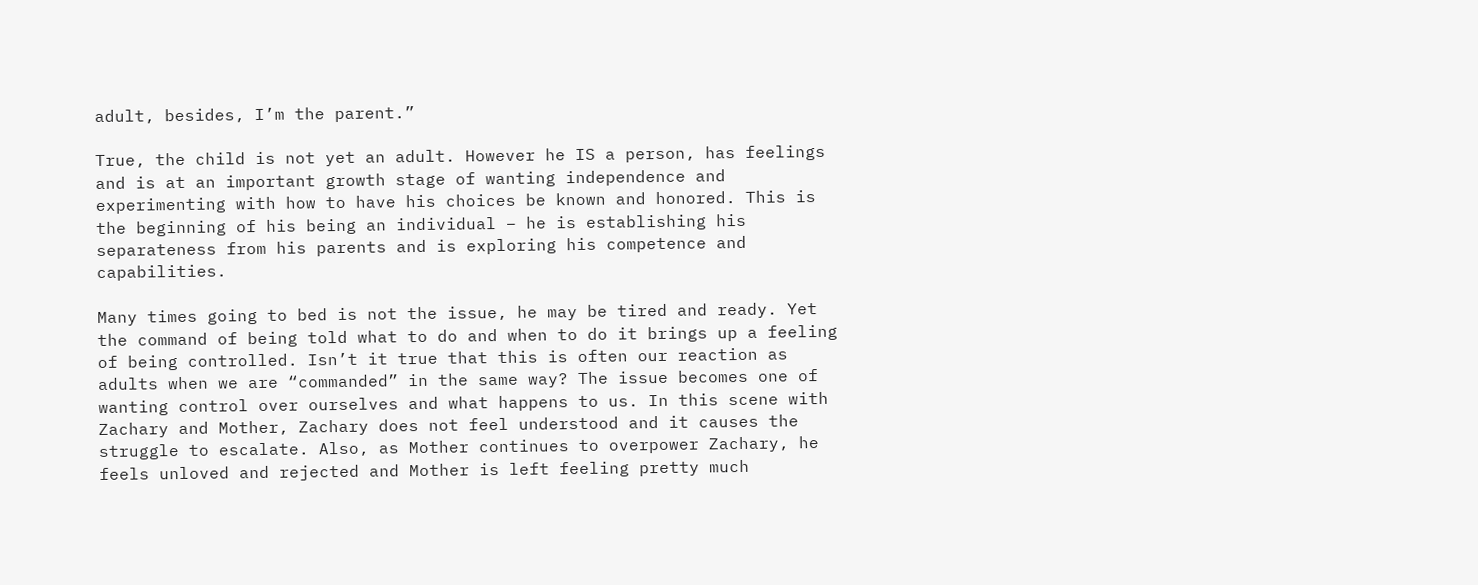adult, besides, I’m the parent.”

True, the child is not yet an adult. However he IS a person, has feelings and is at an important growth stage of wanting independence and experimenting with how to have his choices be known and honored. This is the beginning of his being an individual – he is establishing his separateness from his parents and is exploring his competence and capabilities.

Many times going to bed is not the issue, he may be tired and ready. Yet the command of being told what to do and when to do it brings up a feeling of being controlled. Isn’t it true that this is often our reaction as adults when we are “commanded” in the same way? The issue becomes one of wanting control over ourselves and what happens to us. In this scene with Zachary and Mother, Zachary does not feel understood and it causes the struggle to escalate. Also, as Mother continues to overpower Zachary, he feels unloved and rejected and Mother is left feeling pretty much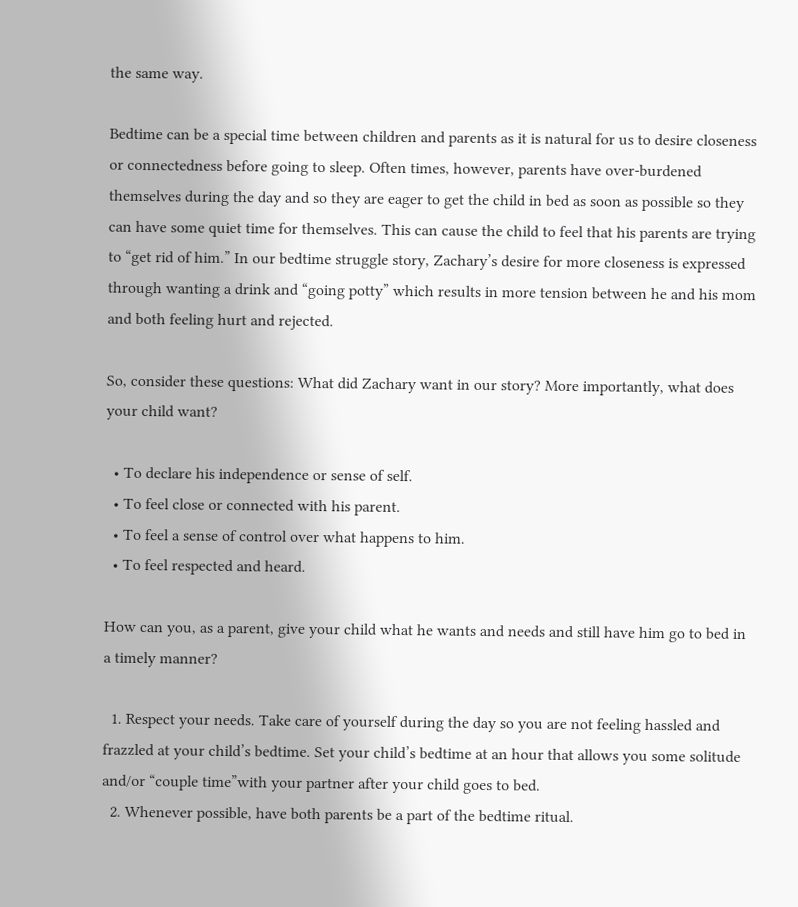the same way.

Bedtime can be a special time between children and parents as it is natural for us to desire closeness or connectedness before going to sleep. Often times, however, parents have over-burdened themselves during the day and so they are eager to get the child in bed as soon as possible so they can have some quiet time for themselves. This can cause the child to feel that his parents are trying to “get rid of him.” In our bedtime struggle story, Zachary’s desire for more closeness is expressed through wanting a drink and “going potty” which results in more tension between he and his mom and both feeling hurt and rejected.

So, consider these questions: What did Zachary want in our story? More importantly, what does your child want?

  • To declare his independence or sense of self.
  • To feel close or connected with his parent.
  • To feel a sense of control over what happens to him.
  • To feel respected and heard.

How can you, as a parent, give your child what he wants and needs and still have him go to bed in a timely manner?

  1. Respect your needs. Take care of yourself during the day so you are not feeling hassled and frazzled at your child’s bedtime. Set your child’s bedtime at an hour that allows you some solitude and/or “couple time”with your partner after your child goes to bed.
  2. Whenever possible, have both parents be a part of the bedtime ritual.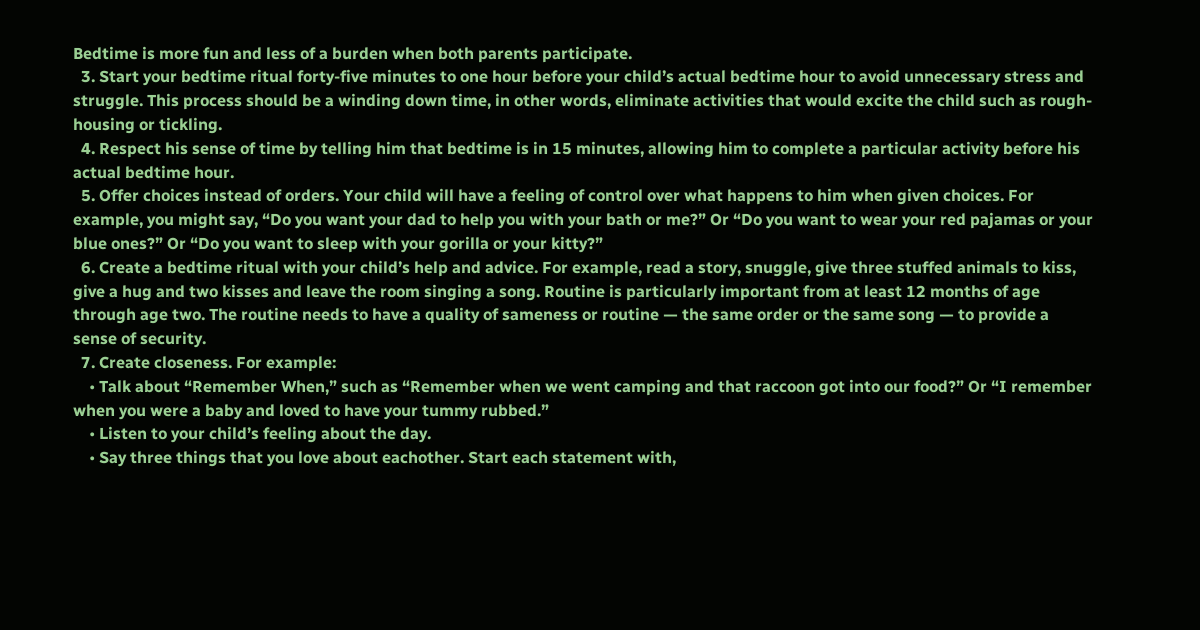Bedtime is more fun and less of a burden when both parents participate.
  3. Start your bedtime ritual forty-five minutes to one hour before your child’s actual bedtime hour to avoid unnecessary stress and struggle. This process should be a winding down time, in other words, eliminate activities that would excite the child such as rough-housing or tickling.
  4. Respect his sense of time by telling him that bedtime is in 15 minutes, allowing him to complete a particular activity before his actual bedtime hour.
  5. Offer choices instead of orders. Your child will have a feeling of control over what happens to him when given choices. For example, you might say, “Do you want your dad to help you with your bath or me?” Or “Do you want to wear your red pajamas or your blue ones?” Or “Do you want to sleep with your gorilla or your kitty?”
  6. Create a bedtime ritual with your child’s help and advice. For example, read a story, snuggle, give three stuffed animals to kiss, give a hug and two kisses and leave the room singing a song. Routine is particularly important from at least 12 months of age through age two. The routine needs to have a quality of sameness or routine — the same order or the same song — to provide a sense of security.
  7. Create closeness. For example:
    • Talk about “Remember When,” such as “Remember when we went camping and that raccoon got into our food?” Or “I remember when you were a baby and loved to have your tummy rubbed.”
    • Listen to your child’s feeling about the day.
    • Say three things that you love about eachother. Start each statement with,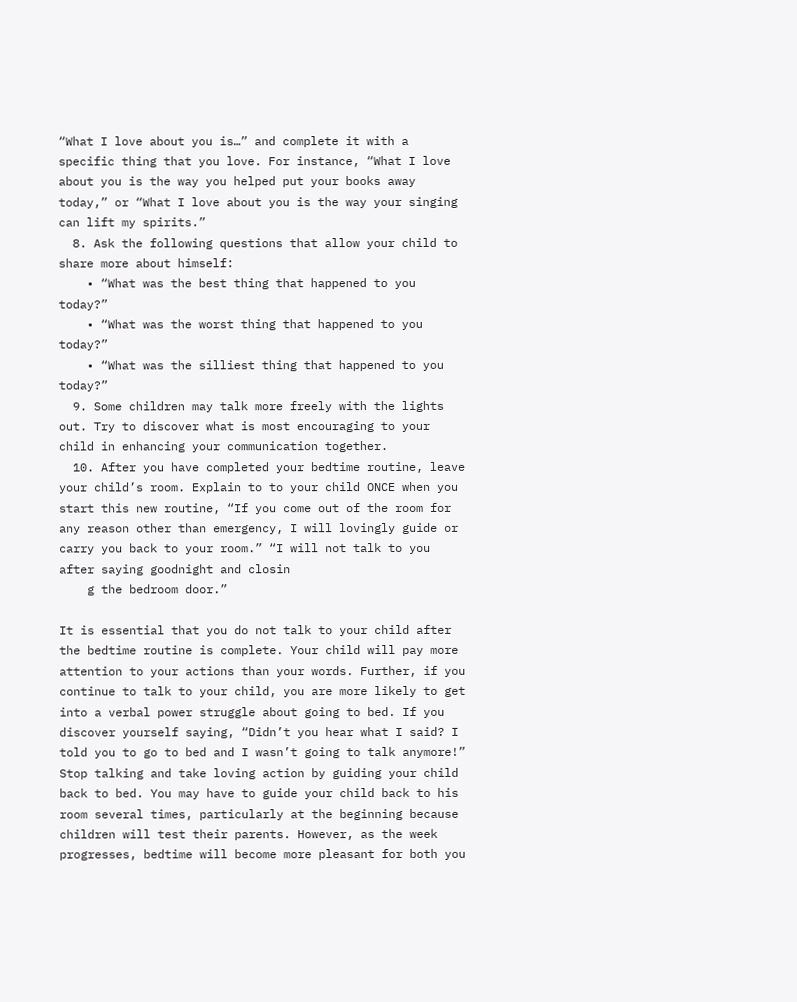“What I love about you is…” and complete it with a specific thing that you love. For instance, “What I love about you is the way you helped put your books away today,” or “What I love about you is the way your singing can lift my spirits.”
  8. Ask the following questions that allow your child to share more about himself:
    • “What was the best thing that happened to you today?”
    • “What was the worst thing that happened to you today?”
    • “What was the silliest thing that happened to you today?”
  9. Some children may talk more freely with the lights out. Try to discover what is most encouraging to your child in enhancing your communication together.
  10. After you have completed your bedtime routine, leave your child’s room. Explain to to your child ONCE when you start this new routine, “If you come out of the room for any reason other than emergency, I will lovingly guide or carry you back to your room.” “I will not talk to you after saying goodnight and closin
    g the bedroom door.”

It is essential that you do not talk to your child after the bedtime routine is complete. Your child will pay more attention to your actions than your words. Further, if you continue to talk to your child, you are more likely to get into a verbal power struggle about going to bed. If you discover yourself saying, “Didn’t you hear what I said? I told you to go to bed and I wasn’t going to talk anymore!” Stop talking and take loving action by guiding your child back to bed. You may have to guide your child back to his room several times, particularly at the beginning because children will test their parents. However, as the week progresses, bedtime will become more pleasant for both you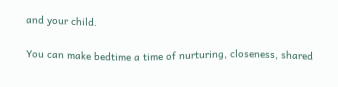and your child.

You can make bedtime a time of nurturing, closeness, shared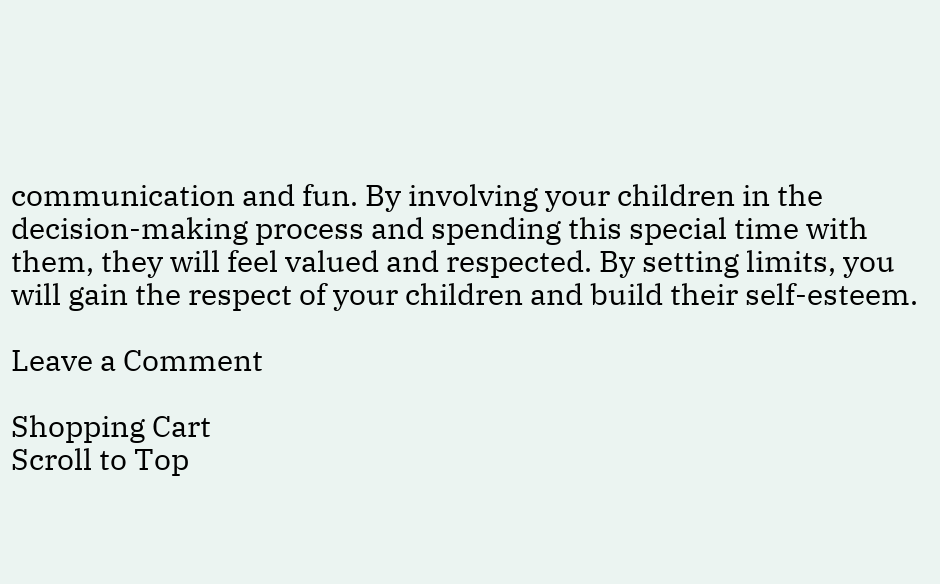communication and fun. By involving your children in the decision-making process and spending this special time with them, they will feel valued and respected. By setting limits, you will gain the respect of your children and build their self-esteem.

Leave a Comment

Shopping Cart
Scroll to Top